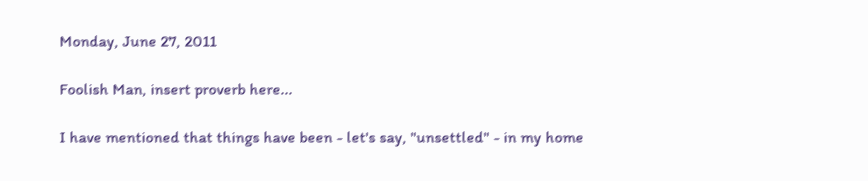Monday, June 27, 2011

Foolish Man, insert proverb here...

I have mentioned that things have been - let's say, "unsettled" - in my home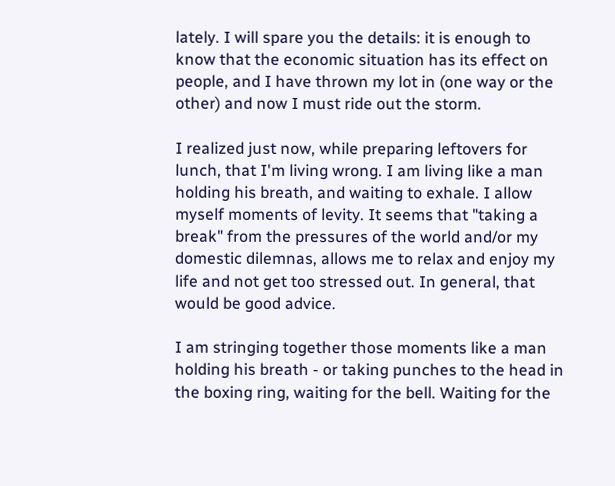lately. I will spare you the details: it is enough to know that the economic situation has its effect on people, and I have thrown my lot in (one way or the other) and now I must ride out the storm.

I realized just now, while preparing leftovers for lunch, that I'm living wrong. I am living like a man holding his breath, and waiting to exhale. I allow myself moments of levity. It seems that "taking a break" from the pressures of the world and/or my domestic dilemnas, allows me to relax and enjoy my life and not get too stressed out. In general, that would be good advice.

I am stringing together those moments like a man holding his breath - or taking punches to the head in the boxing ring, waiting for the bell. Waiting for the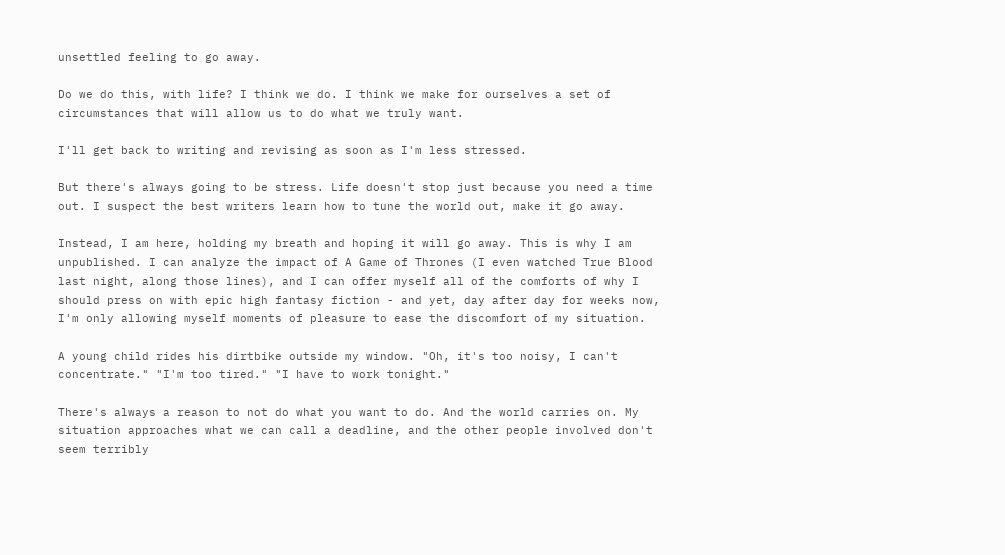unsettled feeling to go away.

Do we do this, with life? I think we do. I think we make for ourselves a set of circumstances that will allow us to do what we truly want.

I'll get back to writing and revising as soon as I'm less stressed.

But there's always going to be stress. Life doesn't stop just because you need a time out. I suspect the best writers learn how to tune the world out, make it go away.

Instead, I am here, holding my breath and hoping it will go away. This is why I am unpublished. I can analyze the impact of A Game of Thrones (I even watched True Blood last night, along those lines), and I can offer myself all of the comforts of why I should press on with epic high fantasy fiction - and yet, day after day for weeks now, I'm only allowing myself moments of pleasure to ease the discomfort of my situation.

A young child rides his dirtbike outside my window. "Oh, it's too noisy, I can't concentrate." "I'm too tired." "I have to work tonight."

There's always a reason to not do what you want to do. And the world carries on. My situation approaches what we can call a deadline, and the other people involved don't seem terribly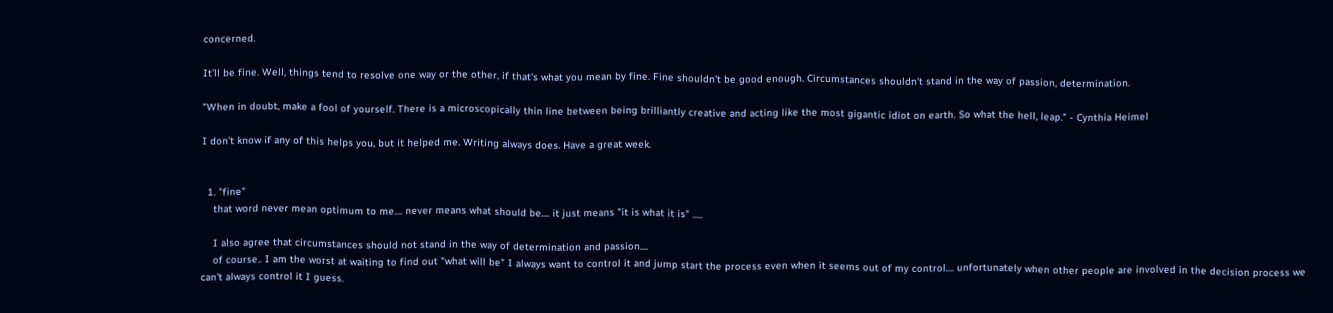concerned.

It'll be fine. Well, things tend to resolve one way or the other, if that's what you mean by fine. Fine shouldn't be good enough. Circumstances shouldn't stand in the way of passion, determination.

"When in doubt, make a fool of yourself. There is a microscopically thin line between being brilliantly creative and acting like the most gigantic idiot on earth. So what the hell, leap." - Cynthia Heimel

I don't know if any of this helps you, but it helped me. Writing always does. Have a great week.


  1. "fine"
    that word never mean optimum to me.... never means what should be.... it just means "it is what it is" .....

    I also agree that circumstances should not stand in the way of determination and passion....
    of course.. I am the worst at waiting to find out "what will be" I always want to control it and jump start the process even when it seems out of my control.... unfortunately when other people are involved in the decision process we can't always control it I guess.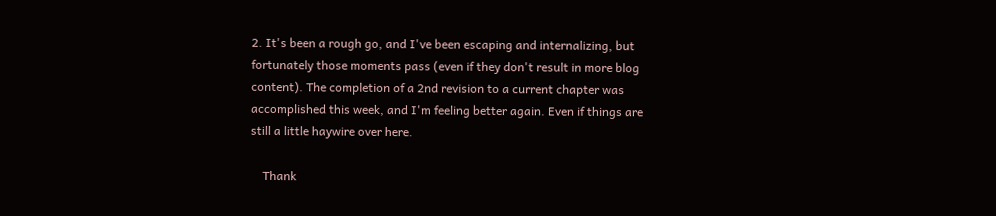2. It's been a rough go, and I've been escaping and internalizing, but fortunately those moments pass (even if they don't result in more blog content). The completion of a 2nd revision to a current chapter was accomplished this week, and I'm feeling better again. Even if things are still a little haywire over here.

    Thank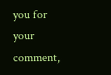you for your comment,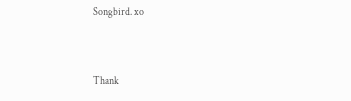Songbird. xo


Thank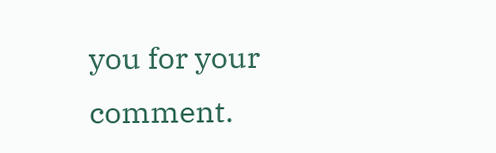you for your comment.